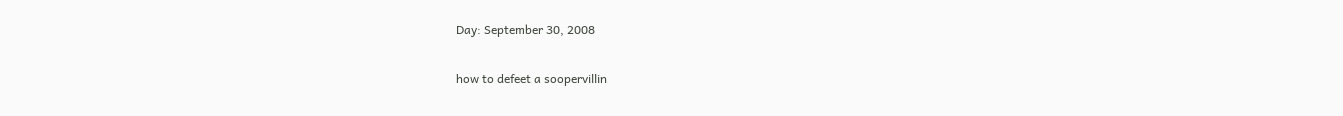Day: September 30, 2008

how to defeet a soopervillin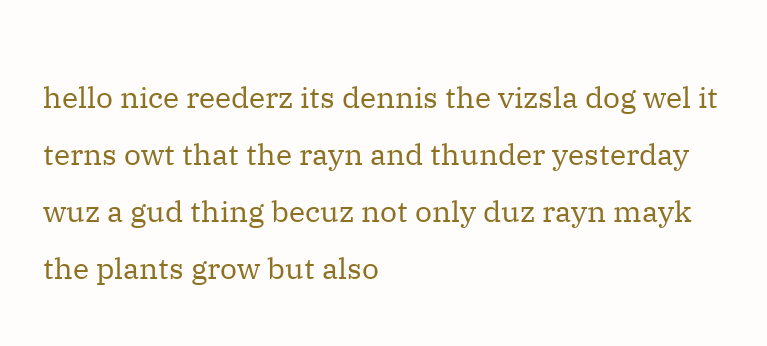hello nice reederz its dennis the vizsla dog wel it terns owt that the rayn and thunder yesterday wuz a gud thing becuz not only duz rayn mayk the plants grow but also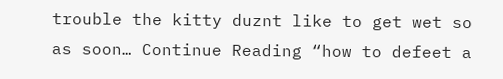trouble the kitty duznt like to get wet so as soon… Continue Reading “how to defeet a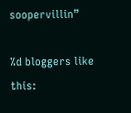soopervillin”

%d bloggers like this: